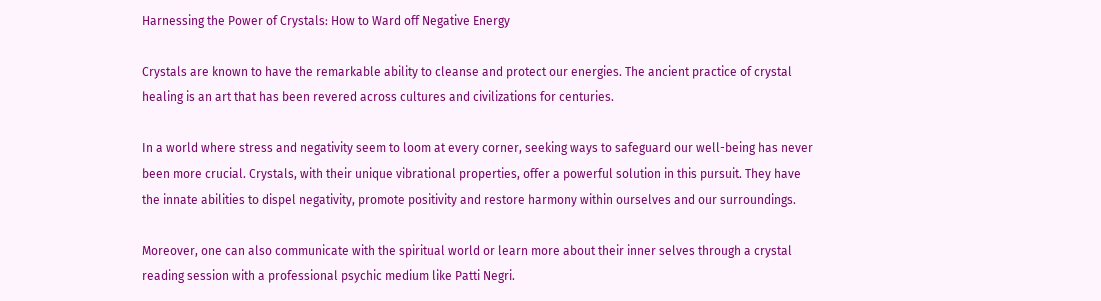Harnessing the Power of Crystals: How to Ward off Negative Energy

Crystals are known to have the remarkable ability to cleanse and protect our energies. The ancient practice of crystal healing is an art that has been revered across cultures and civilizations for centuries.

In a world where stress and negativity seem to loom at every corner, seeking ways to safeguard our well-being has never been more crucial. Crystals, with their unique vibrational properties, offer a powerful solution in this pursuit. They have the innate abilities to dispel negativity, promote positivity and restore harmony within ourselves and our surroundings.

Moreover, one can also communicate with the spiritual world or learn more about their inner selves through a crystal reading session with a professional psychic medium like Patti Negri.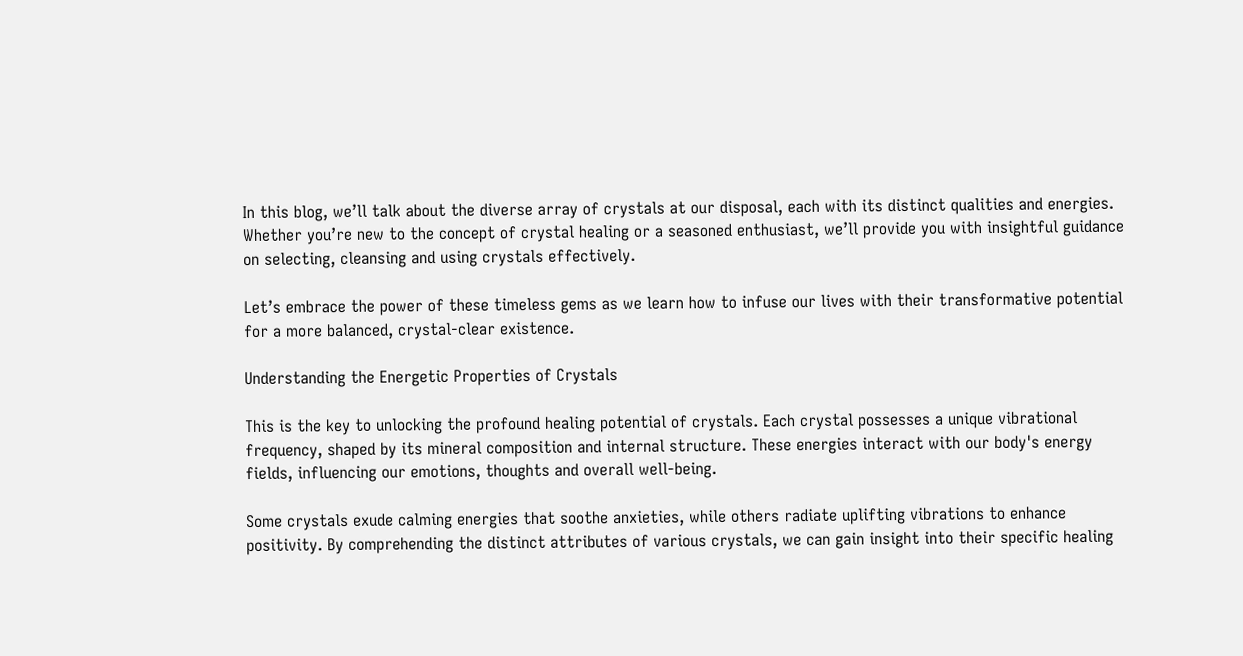In this blog, we’ll talk about the diverse array of crystals at our disposal, each with its distinct qualities and energies. Whether you’re new to the concept of crystal healing or a seasoned enthusiast, we’ll provide you with insightful guidance on selecting, cleansing and using crystals effectively.

Let’s embrace the power of these timeless gems as we learn how to infuse our lives with their transformative potential for a more balanced, crystal-clear existence.

Understanding the Energetic Properties of Crystals

This is the key to unlocking the profound healing potential of crystals. Each crystal possesses a unique vibrational frequency, shaped by its mineral composition and internal structure. These energies interact with our body's energy fields, influencing our emotions, thoughts and overall well-being.

Some crystals exude calming energies that soothe anxieties, while others radiate uplifting vibrations to enhance positivity. By comprehending the distinct attributes of various crystals, we can gain insight into their specific healing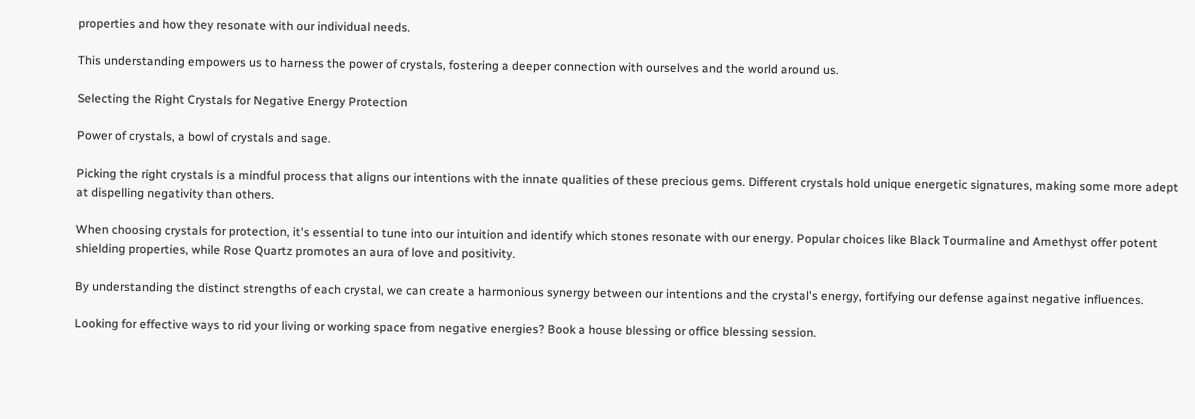properties and how they resonate with our individual needs.

This understanding empowers us to harness the power of crystals, fostering a deeper connection with ourselves and the world around us.

Selecting the Right Crystals for Negative Energy Protection

Power of crystals, a bowl of crystals and sage.

Picking the right crystals is a mindful process that aligns our intentions with the innate qualities of these precious gems. Different crystals hold unique energetic signatures, making some more adept at dispelling negativity than others.

When choosing crystals for protection, it's essential to tune into our intuition and identify which stones resonate with our energy. Popular choices like Black Tourmaline and Amethyst offer potent shielding properties, while Rose Quartz promotes an aura of love and positivity.

By understanding the distinct strengths of each crystal, we can create a harmonious synergy between our intentions and the crystal's energy, fortifying our defense against negative influences.

Looking for effective ways to rid your living or working space from negative energies? Book a house blessing or office blessing session.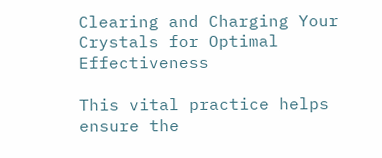Clearing and Charging Your Crystals for Optimal Effectiveness

This vital practice helps ensure the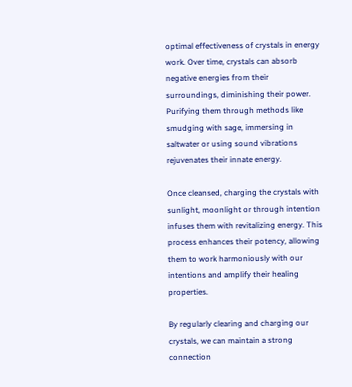optimal effectiveness of crystals in energy work. Over time, crystals can absorb negative energies from their surroundings, diminishing their power. Purifying them through methods like smudging with sage, immersing in saltwater or using sound vibrations rejuvenates their innate energy.

Once cleansed, charging the crystals with sunlight, moonlight or through intention infuses them with revitalizing energy. This process enhances their potency, allowing them to work harmoniously with our intentions and amplify their healing properties.

By regularly clearing and charging our crystals, we can maintain a strong connection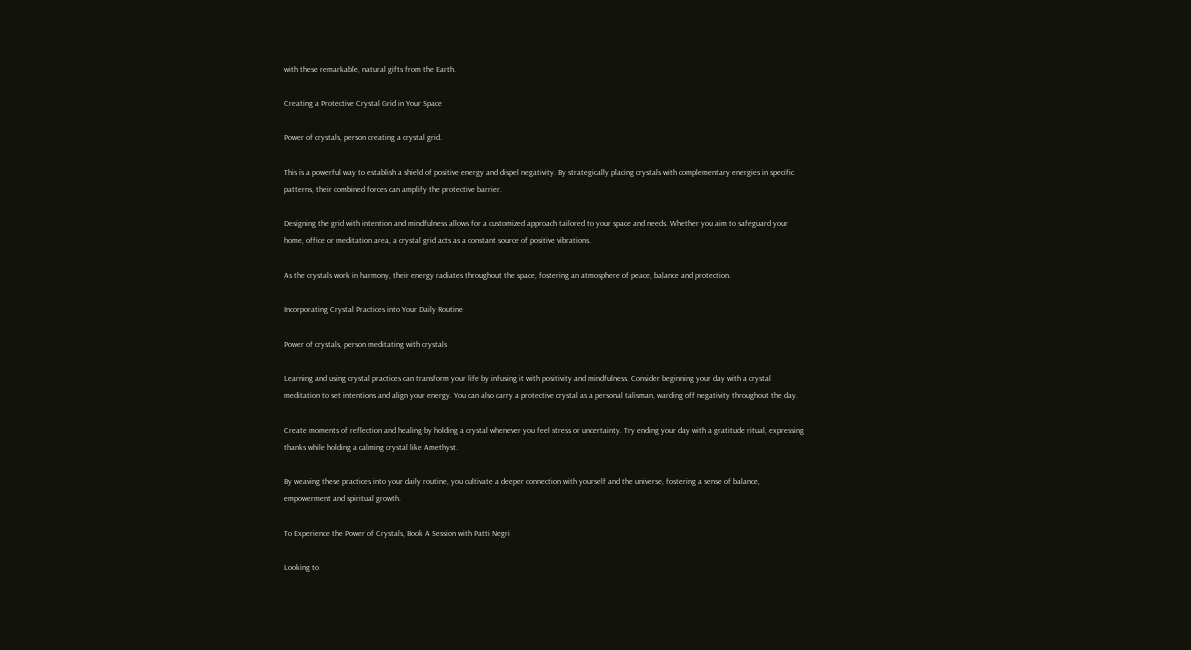with these remarkable, natural gifts from the Earth.

Creating a Protective Crystal Grid in Your Space

Power of crystals, person creating a crystal grid.

This is a powerful way to establish a shield of positive energy and dispel negativity. By strategically placing crystals with complementary energies in specific patterns, their combined forces can amplify the protective barrier.

Designing the grid with intention and mindfulness allows for a customized approach tailored to your space and needs. Whether you aim to safeguard your home, office or meditation area, a crystal grid acts as a constant source of positive vibrations.

As the crystals work in harmony, their energy radiates throughout the space, fostering an atmosphere of peace, balance and protection.

Incorporating Crystal Practices into Your Daily Routine

Power of crystals, person meditating with crystals

Learning and using crystal practices can transform your life by infusing it with positivity and mindfulness. Consider beginning your day with a crystal meditation to set intentions and align your energy. You can also carry a protective crystal as a personal talisman, warding off negativity throughout the day.

Create moments of reflection and healing by holding a crystal whenever you feel stress or uncertainty. Try ending your day with a gratitude ritual, expressing thanks while holding a calming crystal like Amethyst.

By weaving these practices into your daily routine, you cultivate a deeper connection with yourself and the universe, fostering a sense of balance, empowerment and spiritual growth.

To Experience the Power of Crystals, Book A Session with Patti Negri

Looking to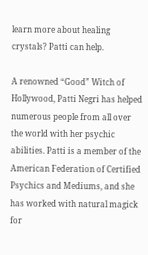learn more about healing crystals? Patti can help.

A renowned “Good” Witch of Hollywood, Patti Negri has helped numerous people from all over the world with her psychic abilities. Patti is a member of the American Federation of Certified Psychics and Mediums, and she has worked with natural magick for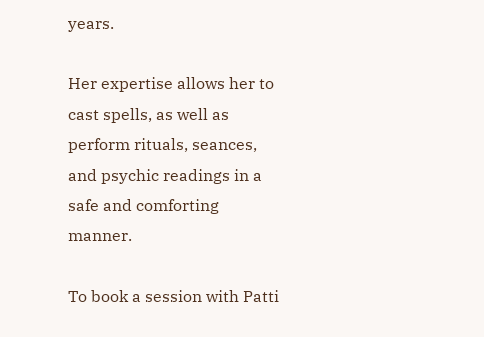years.

Her expertise allows her to cast spells, as well as perform rituals, seances, and psychic readings in a safe and comforting manner.

To book a session with Patti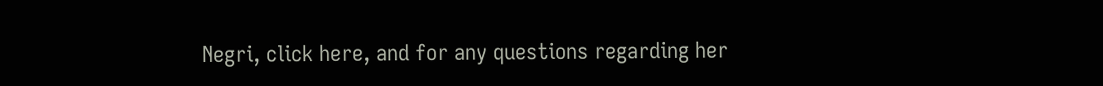Negri, click here, and for any questions regarding her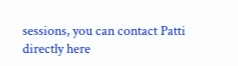sessions, you can contact Patti directly here